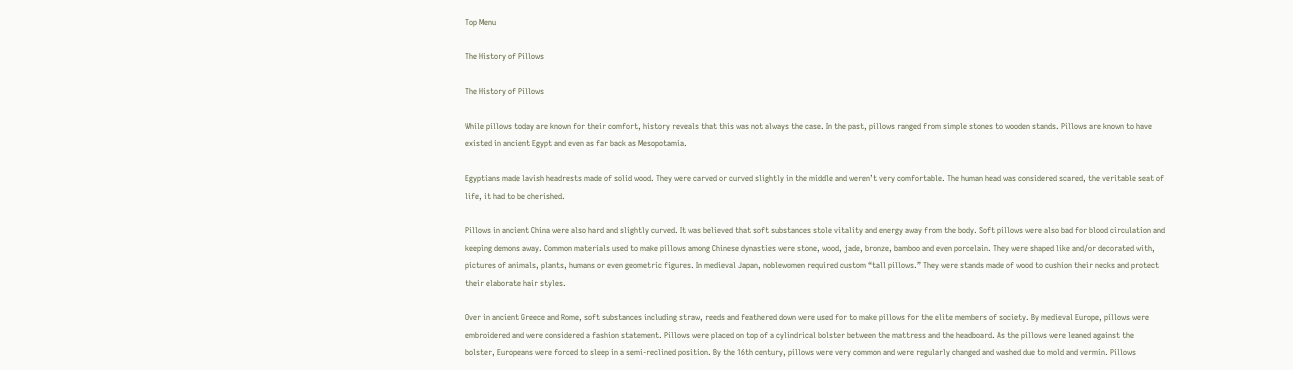Top Menu

The History of Pillows

The History of Pillows

While pillows today are known for their comfort, history reveals that this was not always the case. In the past, pillows ranged from simple stones to wooden stands. Pillows are known to have existed in ancient Egypt and even as far back as Mesopotamia.

Egyptians made lavish headrests made of solid wood. They were carved or curved slightly in the middle and weren’t very comfortable. The human head was considered scared, the veritable seat of life, it had to be cherished.

Pillows in ancient China were also hard and slightly curved. It was believed that soft substances stole vitality and energy away from the body. Soft pillows were also bad for blood circulation and keeping demons away. Common materials used to make pillows among Chinese dynasties were stone, wood, jade, bronze, bamboo and even porcelain. They were shaped like and/or decorated with, pictures of animals, plants, humans or even geometric figures. In medieval Japan, noblewomen required custom “tall pillows.” They were stands made of wood to cushion their necks and protect their elaborate hair styles.

Over in ancient Greece and Rome, soft substances including straw, reeds and feathered down were used for to make pillows for the elite members of society. By medieval Europe, pillows were embroidered and were considered a fashion statement. Pillows were placed on top of a cylindrical bolster between the mattress and the headboard. As the pillows were leaned against the bolster, Europeans were forced to sleep in a semi-reclined position. By the 16th century, pillows were very common and were regularly changed and washed due to mold and vermin. Pillows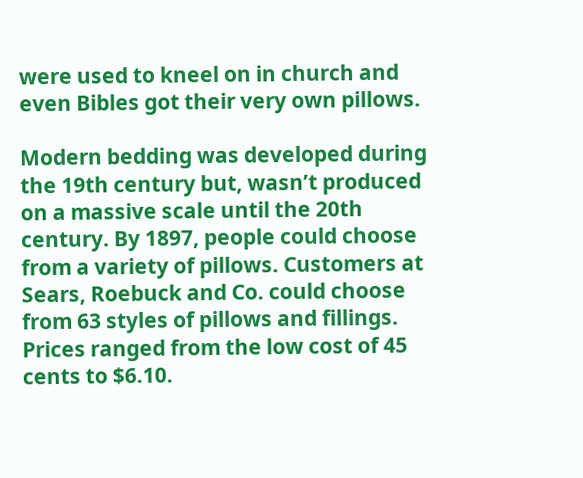were used to kneel on in church and even Bibles got their very own pillows.

Modern bedding was developed during the 19th century but, wasn’t produced on a massive scale until the 20th century. By 1897, people could choose from a variety of pillows. Customers at Sears, Roebuck and Co. could choose from 63 styles of pillows and fillings. Prices ranged from the low cost of 45 cents to $6.10.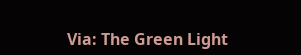Via: The Green Light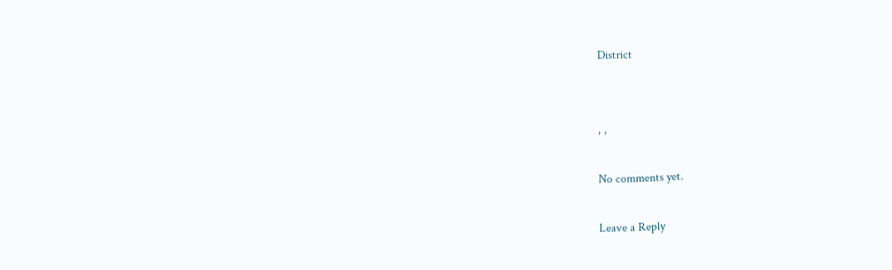District


, ,

No comments yet.

Leave a Reply